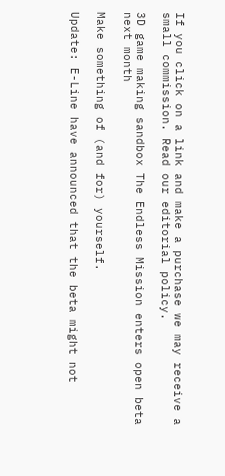If you click on a link and make a purchase we may receive a small commission. Read our editorial policy.

3D game making sandbox The Endless Mission enters open beta next month

Make something of (and for) yourself.

Update: E-Line have announced that the beta might not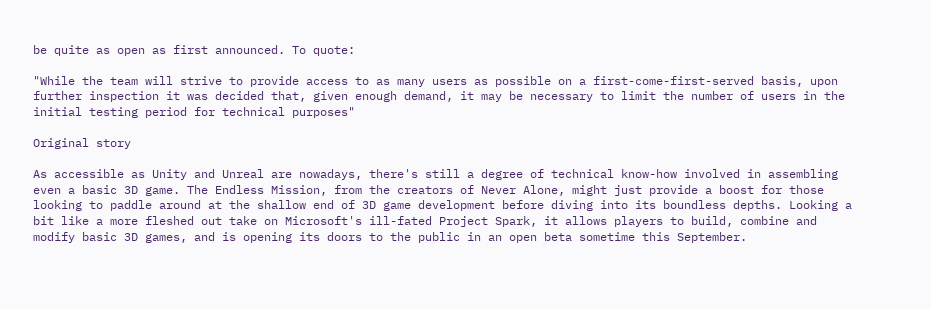be quite as open as first announced. To quote:

"While the team will strive to provide access to as many users as possible on a first-come-first-served basis, upon further inspection it was decided that, given enough demand, it may be necessary to limit the number of users in the initial testing period for technical purposes"

Original story

As accessible as Unity and Unreal are nowadays, there's still a degree of technical know-how involved in assembling even a basic 3D game. The Endless Mission, from the creators of Never Alone, might just provide a boost for those looking to paddle around at the shallow end of 3D game development before diving into its boundless depths. Looking a bit like a more fleshed out take on Microsoft's ill-fated Project Spark, it allows players to build, combine and modify basic 3D games, and is opening its doors to the public in an open beta sometime this September.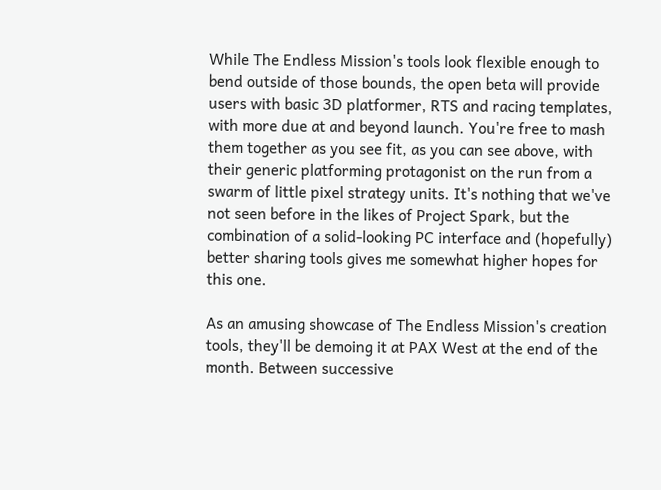While The Endless Mission's tools look flexible enough to bend outside of those bounds, the open beta will provide users with basic 3D platformer, RTS and racing templates, with more due at and beyond launch. You're free to mash them together as you see fit, as you can see above, with their generic platforming protagonist on the run from a swarm of little pixel strategy units. It's nothing that we've not seen before in the likes of Project Spark, but the combination of a solid-looking PC interface and (hopefully) better sharing tools gives me somewhat higher hopes for this one.

As an amusing showcase of The Endless Mission's creation tools, they'll be demoing it at PAX West at the end of the month. Between successive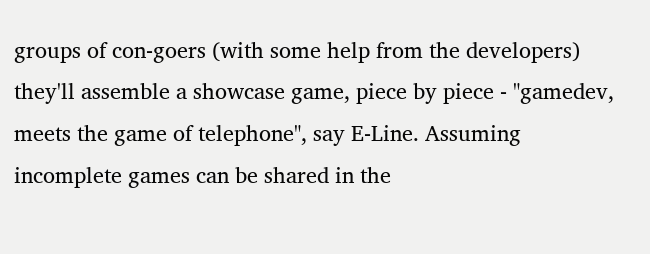groups of con-goers (with some help from the developers) they'll assemble a showcase game, piece by piece - "gamedev, meets the game of telephone", say E-Line. Assuming incomplete games can be shared in the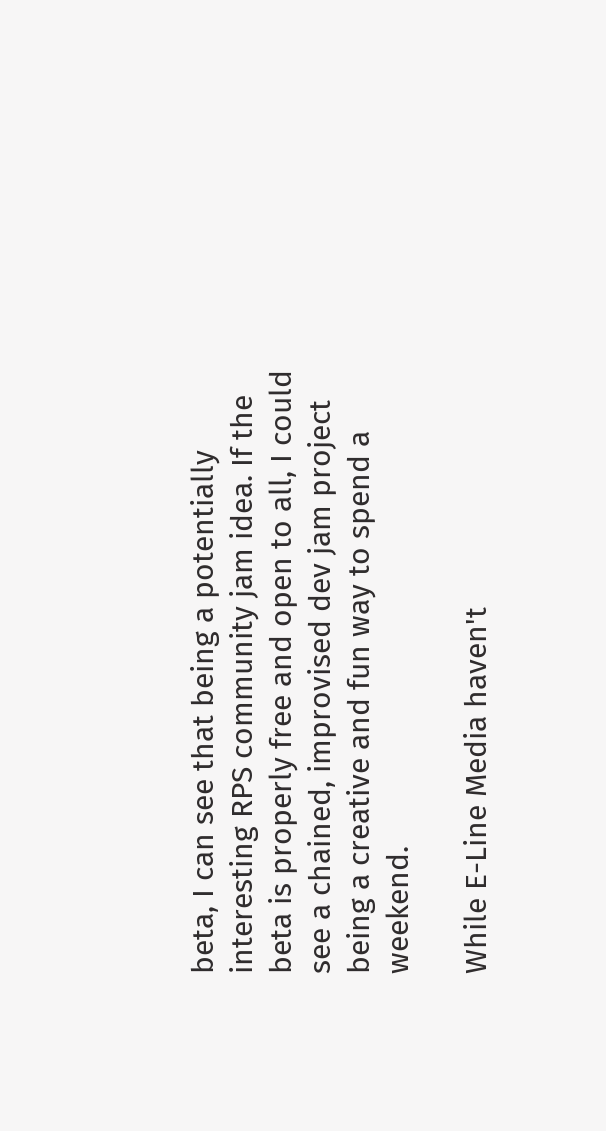beta, I can see that being a potentially interesting RPS community jam idea. If the beta is properly free and open to all, I could see a chained, improvised dev jam project being a creative and fun way to spend a weekend.

While E-Line Media haven't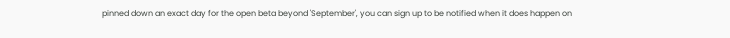pinned down an exact day for the open beta beyond 'September', you can sign up to be notified when it does happen on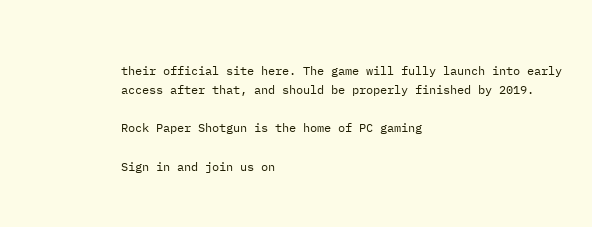their official site here. The game will fully launch into early access after that, and should be properly finished by 2019.

Rock Paper Shotgun is the home of PC gaming

Sign in and join us on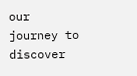our journey to discover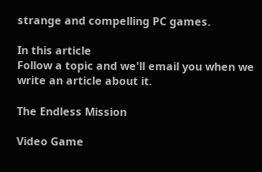strange and compelling PC games.

In this article
Follow a topic and we'll email you when we write an article about it.

The Endless Mission

Video Game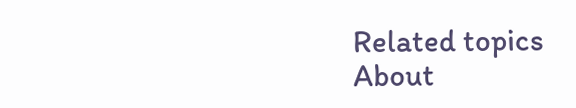Related topics
About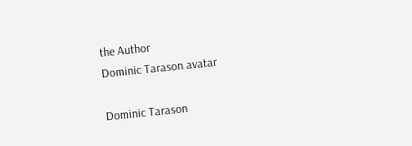the Author
Dominic Tarason avatar

Dominic Tarason